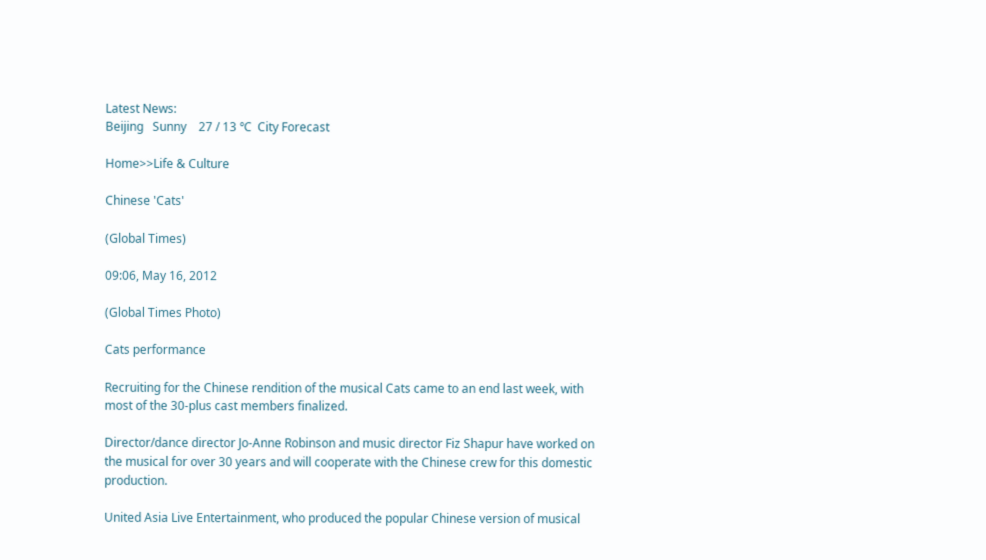Latest News:
Beijing   Sunny    27 / 13 ℃  City Forecast

Home>>Life & Culture

Chinese 'Cats'

(Global Times)

09:06, May 16, 2012

(Global Times Photo)

Cats performance

Recruiting for the Chinese rendition of the musical Cats came to an end last week, with most of the 30-plus cast members finalized.

Director/dance director Jo-Anne Robinson and music director Fiz Shapur have worked on the musical for over 30 years and will cooperate with the Chinese crew for this domestic production.

United Asia Live Entertainment, who produced the popular Chinese version of musical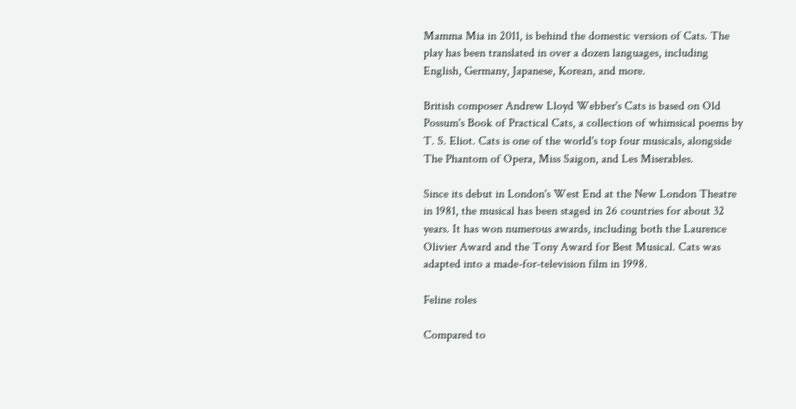Mamma Mia in 2011, is behind the domestic version of Cats. The play has been translated in over a dozen languages, including English, Germany, Japanese, Korean, and more.

British composer Andrew Lloyd Webber's Cats is based on Old Possum's Book of Practical Cats, a collection of whimsical poems by T. S. Eliot. Cats is one of the world's top four musicals, alongside The Phantom of Opera, Miss Saigon, and Les Miserables.

Since its debut in London's West End at the New London Theatre in 1981, the musical has been staged in 26 countries for about 32 years. It has won numerous awards, including both the Laurence Olivier Award and the Tony Award for Best Musical. Cats was adapted into a made-for-television film in 1998.

Feline roles

Compared to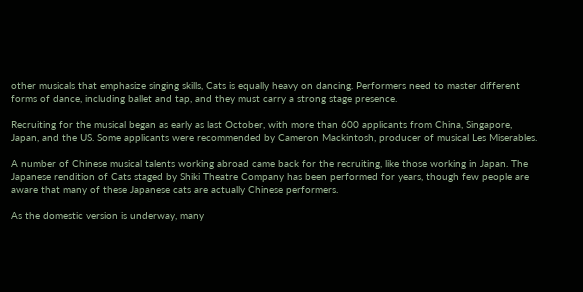other musicals that emphasize singing skills, Cats is equally heavy on dancing. Performers need to master different forms of dance, including ballet and tap, and they must carry a strong stage presence.

Recruiting for the musical began as early as last October, with more than 600 applicants from China, Singapore, Japan, and the US. Some applicants were recommended by Cameron Mackintosh, producer of musical Les Miserables.

A number of Chinese musical talents working abroad came back for the recruiting, like those working in Japan. The Japanese rendition of Cats staged by Shiki Theatre Company has been performed for years, though few people are aware that many of these Japanese cats are actually Chinese performers.

As the domestic version is underway, many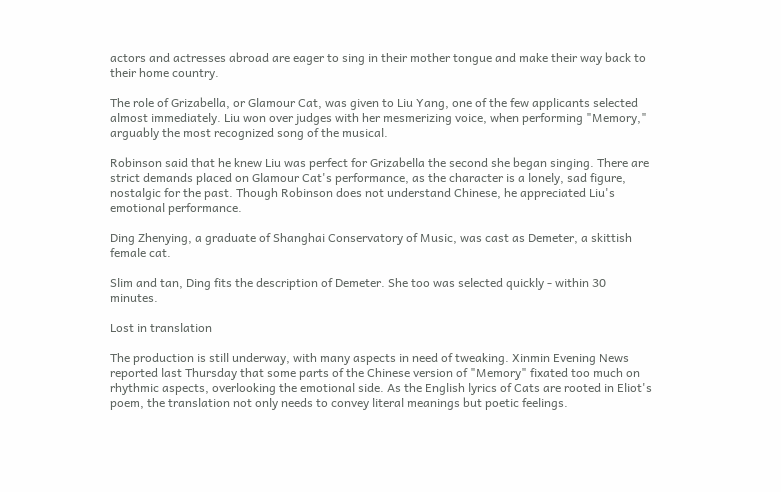actors and actresses abroad are eager to sing in their mother tongue and make their way back to their home country.

The role of Grizabella, or Glamour Cat, was given to Liu Yang, one of the few applicants selected almost immediately. Liu won over judges with her mesmerizing voice, when performing "Memory," arguably the most recognized song of the musical.

Robinson said that he knew Liu was perfect for Grizabella the second she began singing. There are strict demands placed on Glamour Cat's performance, as the character is a lonely, sad figure, nostalgic for the past. Though Robinson does not understand Chinese, he appreciated Liu's emotional performance.

Ding Zhenying, a graduate of Shanghai Conservatory of Music, was cast as Demeter, a skittish female cat.

Slim and tan, Ding fits the description of Demeter. She too was selected quickly - within 30 minutes.

Lost in translation

The production is still underway, with many aspects in need of tweaking. Xinmin Evening News reported last Thursday that some parts of the Chinese version of "Memory" fixated too much on rhythmic aspects, overlooking the emotional side. As the English lyrics of Cats are rooted in Eliot's poem, the translation not only needs to convey literal meanings but poetic feelings.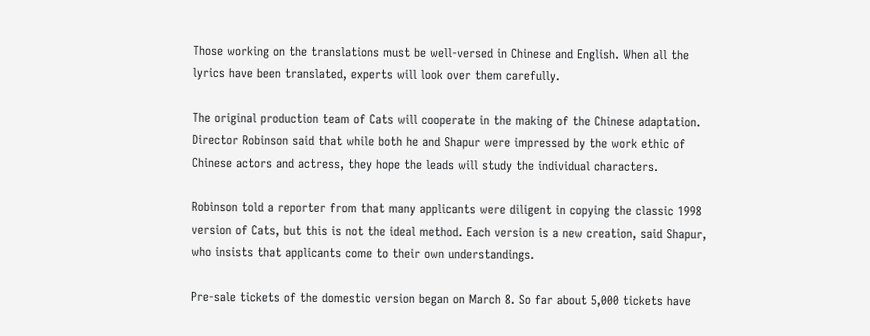Those working on the translations must be well-versed in Chinese and English. When all the lyrics have been translated, experts will look over them carefully.

The original production team of Cats will cooperate in the making of the Chinese adaptation. Director Robinson said that while both he and Shapur were impressed by the work ethic of Chinese actors and actress, they hope the leads will study the individual characters.

Robinson told a reporter from that many applicants were diligent in copying the classic 1998 version of Cats, but this is not the ideal method. Each version is a new creation, said Shapur, who insists that applicants come to their own understandings.

Pre-sale tickets of the domestic version began on March 8. So far about 5,000 tickets have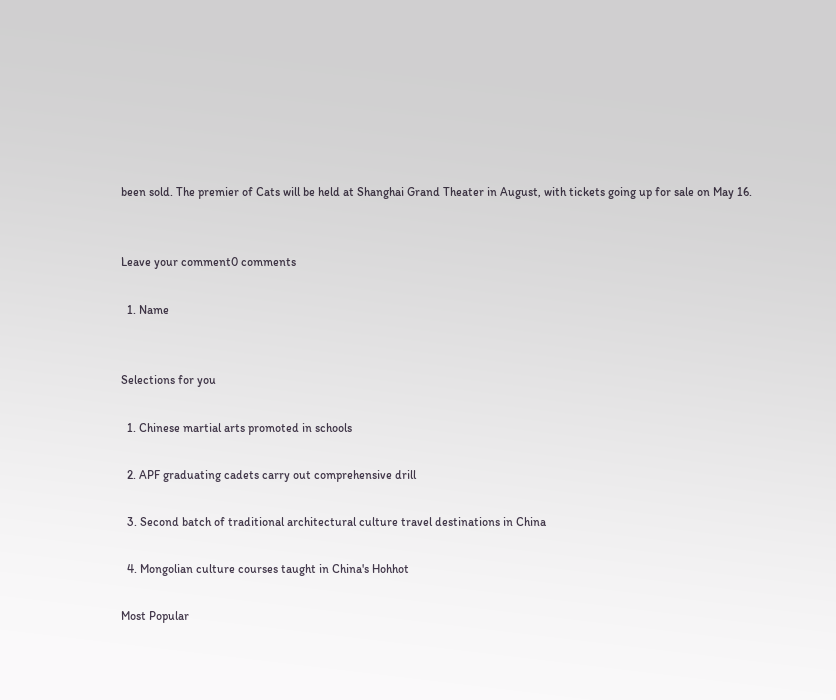been sold. The premier of Cats will be held at Shanghai Grand Theater in August, with tickets going up for sale on May 16.


Leave your comment0 comments

  1. Name


Selections for you

  1. Chinese martial arts promoted in schools

  2. APF graduating cadets carry out comprehensive drill

  3. Second batch of traditional architectural culture travel destinations in China

  4. Mongolian culture courses taught in China's Hohhot

Most Popular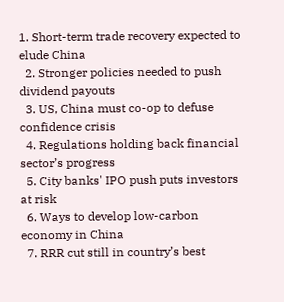1. Short-term trade recovery expected to elude China
  2. Stronger policies needed to push dividend payouts
  3. US, China must co-op to defuse confidence crisis
  4. Regulations holding back financial sector’s progress
  5. City banks' IPO push puts investors at risk
  6. Ways to develop low-carbon economy in China
  7. RRR cut still in country’s best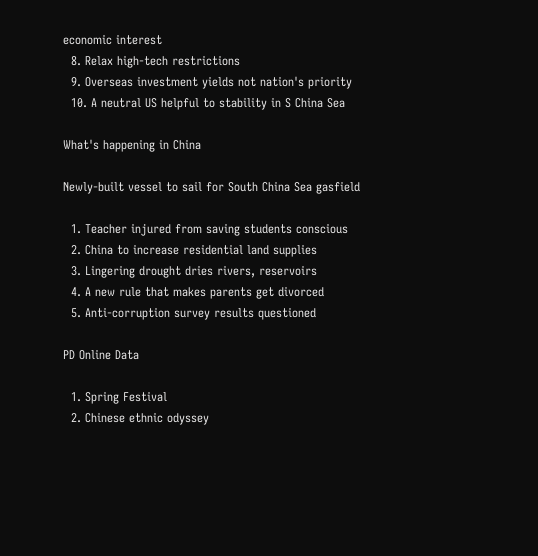economic interest
  8. Relax high-tech restrictions
  9. Overseas investment yields not nation's priority
  10. A neutral US helpful to stability in S China Sea

What's happening in China

Newly-built vessel to sail for South China Sea gasfield

  1. Teacher injured from saving students conscious
  2. China to increase residential land supplies
  3. Lingering drought dries rivers, reservoirs
  4. A new rule that makes parents get divorced
  5. Anti-corruption survey results questioned

PD Online Data

  1. Spring Festival
  2. Chinese ethnic odyssey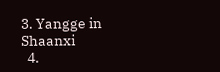3. Yangge in Shaanxi
  4.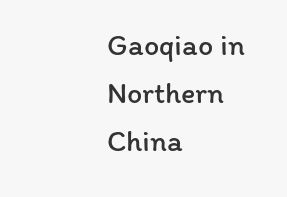Gaoqiao in Northern China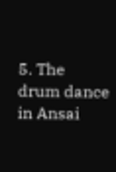5. The drum dance in Ansai